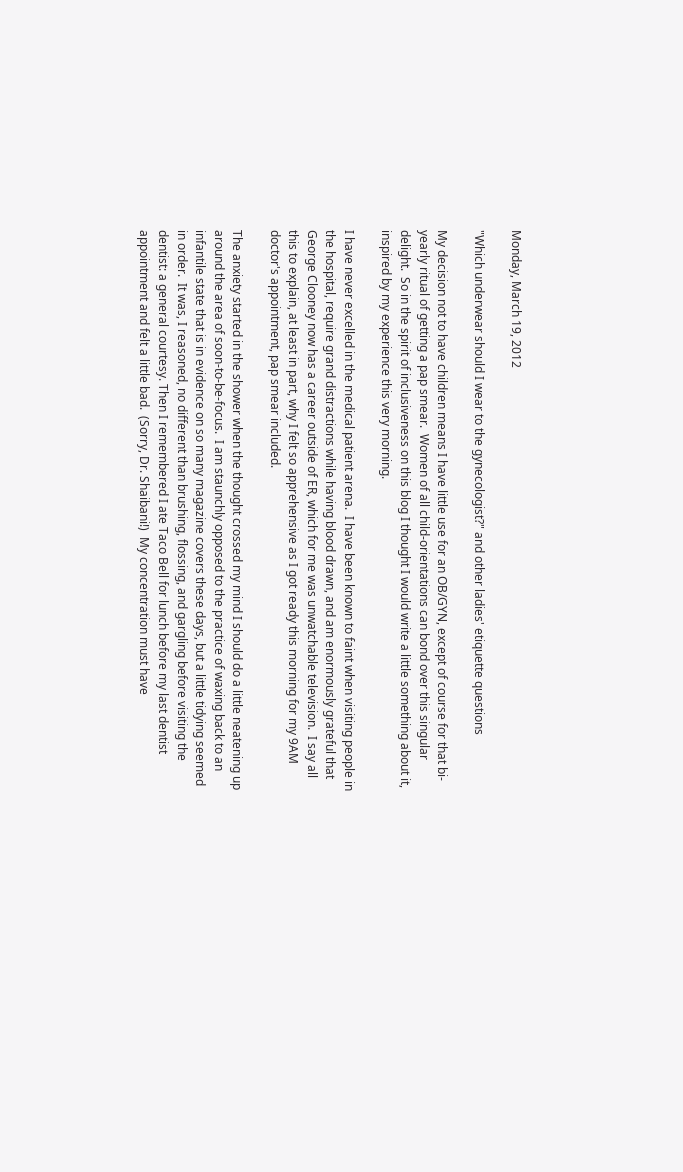Monday, March 19, 2012

"Which underwear should I wear to the gynecologist?" and other ladies' etiquette questions

My decision not to have children means I have little use for an OB/GYN, except of course for that bi-yearly ritual of getting a pap smear.  Women of all child-orientations can bond over this singular delight.  So in the spirit of inclusiveness on this blog I thought I would write a little something about it, inspired by my experience this very morning.

I have never excelled in the medical patient arena.  I have been known to faint when visiting people in the hospital, require grand distractions while having blood drawn, and am enormously grateful that George Clooney now has a career outside of ER, which for me was unwatchable television.  I say all this to explain, at least in part, why I felt so apprehensive as I got ready this morning for my 9AM doctor's appointment, pap smear included.

The anxiety started in the shower when the thought crossed my mind I should do a little neatening up around the area of soon-to-be-focus.  I am staunchly opposed to the practice of waxing back to an infantile state that is in evidence on so many magazine covers these days, but a little tidying seemed in order.  It was, I reasoned, no different than brushing, flossing, and gargling before visiting the dentist: a general courtesy. Then I remembered I ate Taco Bell for lunch before my last dentist appointment and felt a little bad.  (Sorry, Dr. Shaibani!)  My concentration must have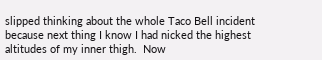slipped thinking about the whole Taco Bell incident because next thing I know I had nicked the highest altitudes of my inner thigh.  Now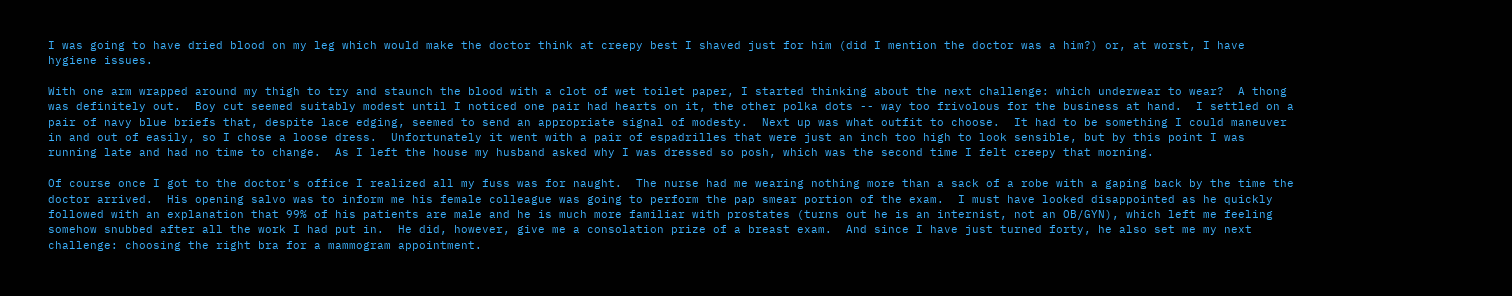I was going to have dried blood on my leg which would make the doctor think at creepy best I shaved just for him (did I mention the doctor was a him?) or, at worst, I have hygiene issues.

With one arm wrapped around my thigh to try and staunch the blood with a clot of wet toilet paper, I started thinking about the next challenge: which underwear to wear?  A thong was definitely out.  Boy cut seemed suitably modest until I noticed one pair had hearts on it, the other polka dots -- way too frivolous for the business at hand.  I settled on a pair of navy blue briefs that, despite lace edging, seemed to send an appropriate signal of modesty.  Next up was what outfit to choose.  It had to be something I could maneuver in and out of easily, so I chose a loose dress.  Unfortunately it went with a pair of espadrilles that were just an inch too high to look sensible, but by this point I was running late and had no time to change.  As I left the house my husband asked why I was dressed so posh, which was the second time I felt creepy that morning.

Of course once I got to the doctor's office I realized all my fuss was for naught.  The nurse had me wearing nothing more than a sack of a robe with a gaping back by the time the doctor arrived.  His opening salvo was to inform me his female colleague was going to perform the pap smear portion of the exam.  I must have looked disappointed as he quickly followed with an explanation that 99% of his patients are male and he is much more familiar with prostates (turns out he is an internist, not an OB/GYN), which left me feeling somehow snubbed after all the work I had put in.  He did, however, give me a consolation prize of a breast exam.  And since I have just turned forty, he also set me my next challenge: choosing the right bra for a mammogram appointment.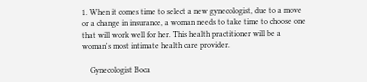1. When it comes time to select a new gynecologist, due to a move or a change in insurance, a woman needs to take time to choose one that will work well for her. This health practitioner will be a woman's most intimate health care provider.

    Gynecologist Boca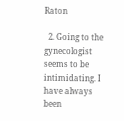Raton

  2. Going to the gynecologist seems to be intimidating. I have always been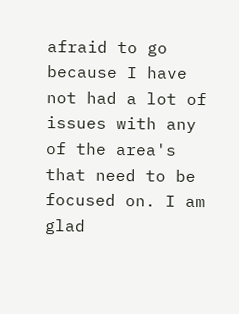afraid to go because I have not had a lot of issues with any of the area's that need to be focused on. I am glad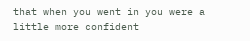that when you went in you were a little more confident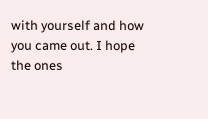with yourself and how you came out. I hope the ones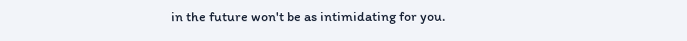in the future won't be as intimidating for you.